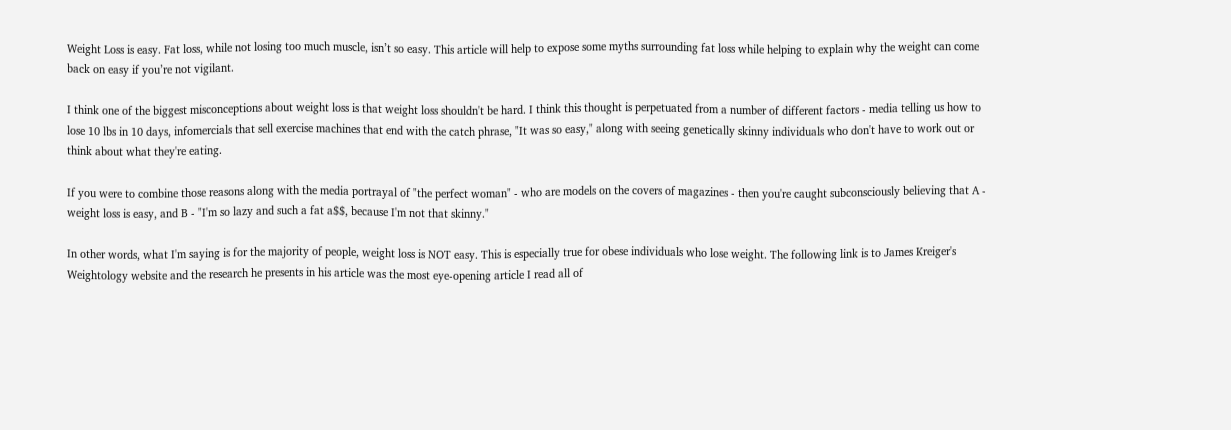Weight Loss is easy. Fat loss, while not losing too much muscle, isn’t so easy. This article will help to expose some myths surrounding fat loss while helping to explain why the weight can come back on easy if you’re not vigilant.

I think one of the biggest misconceptions about weight loss is that weight loss shouldn't be hard. I think this thought is perpetuated from a number of different factors - media telling us how to lose 10 lbs in 10 days, infomercials that sell exercise machines that end with the catch phrase, "It was so easy," along with seeing genetically skinny individuals who don't have to work out or think about what they're eating.

If you were to combine those reasons along with the media portrayal of "the perfect woman" - who are models on the covers of magazines - then you're caught subconsciously believing that A - weight loss is easy, and B - "I'm so lazy and such a fat a$$, because I'm not that skinny."

In other words, what I'm saying is for the majority of people, weight loss is NOT easy. This is especially true for obese individuals who lose weight. The following link is to James Kreiger's Weightology website and the research he presents in his article was the most eye-opening article I read all of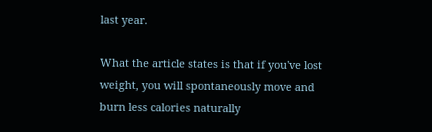last year.

What the article states is that if you've lost weight, you will spontaneously move and burn less calories naturally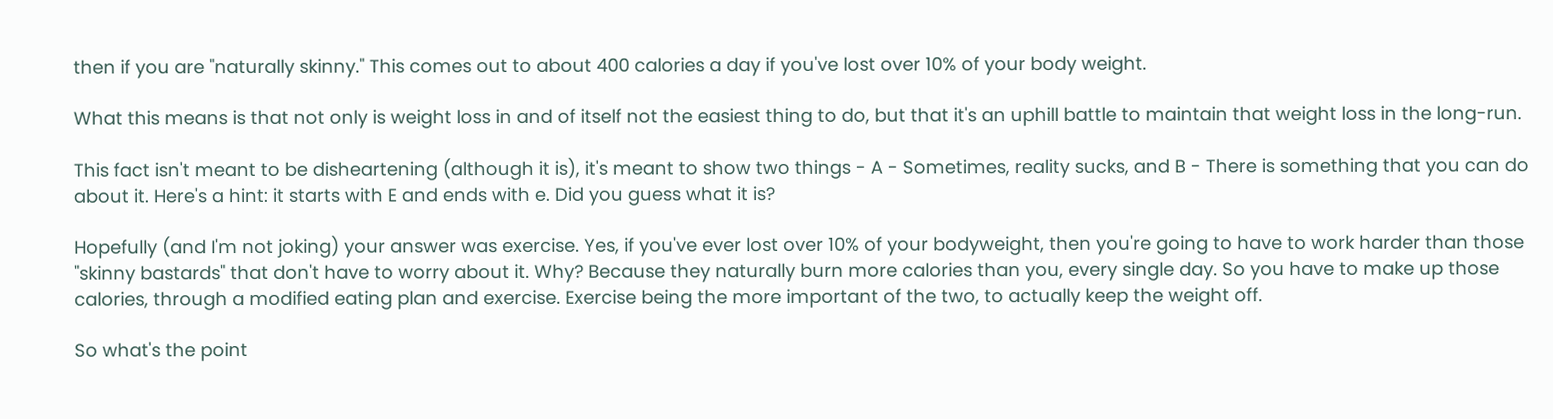then if you are "naturally skinny." This comes out to about 400 calories a day if you've lost over 10% of your body weight.

What this means is that not only is weight loss in and of itself not the easiest thing to do, but that it's an uphill battle to maintain that weight loss in the long-run.

This fact isn't meant to be disheartening (although it is), it's meant to show two things - A - Sometimes, reality sucks, and B - There is something that you can do about it. Here's a hint: it starts with E and ends with e. Did you guess what it is?

Hopefully (and I'm not joking) your answer was exercise. Yes, if you've ever lost over 10% of your bodyweight, then you're going to have to work harder than those "skinny bastards" that don't have to worry about it. Why? Because they naturally burn more calories than you, every single day. So you have to make up those calories, through a modified eating plan and exercise. Exercise being the more important of the two, to actually keep the weight off.

So what's the point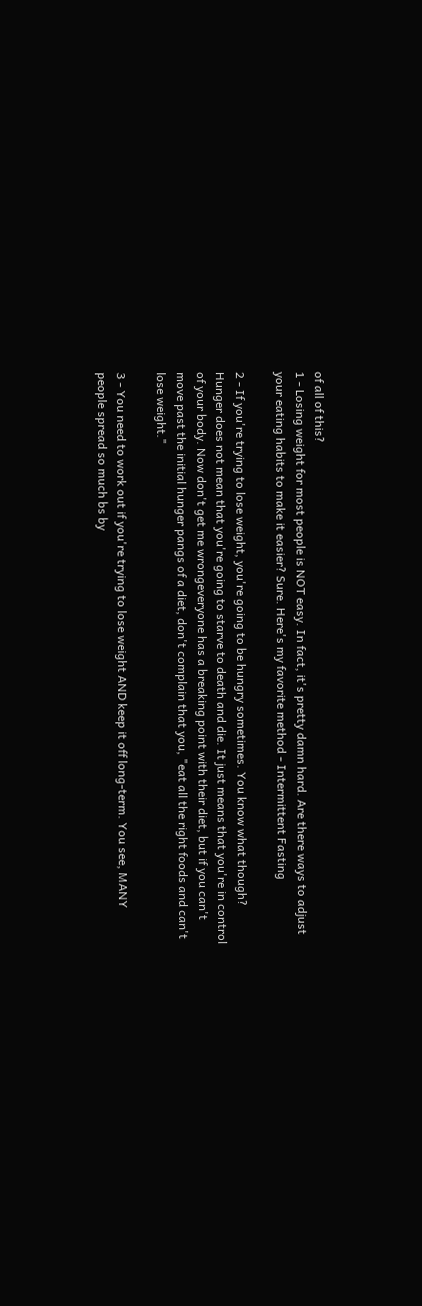of all of this?
1 - Losing weight for most people is NOT easy. In fact, it's pretty damn hard. Are there ways to adjust your eating habits to make it easier? Sure. Here's my favorite method - Intermittent Fasting

2 - If you're trying to lose weight, you're going to be hungry sometimes. You know what though? Hunger does not mean that you're going to starve to death and die. It just means that you're in control of your body. Now don't get me wrongeveryone has a breaking point with their diet, but if you can't move past the initial hunger pangs of a diet, don't complain that you, "eat all the right foods and can't lose weight."

3 - You need to work out if you're trying to lose weight AND keep it off long-term. You see, MANY people spread so much bs by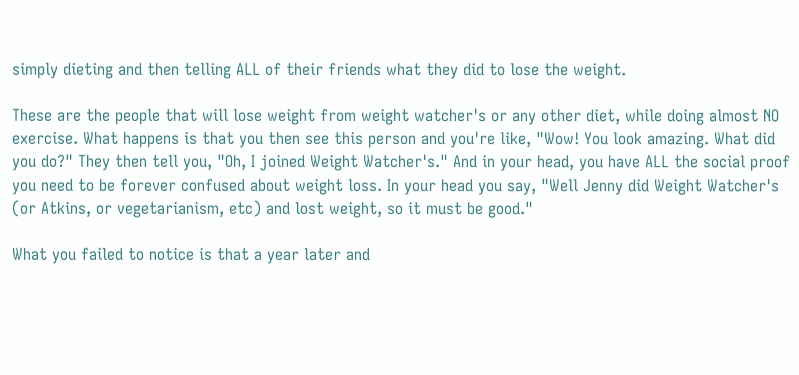simply dieting and then telling ALL of their friends what they did to lose the weight.

These are the people that will lose weight from weight watcher's or any other diet, while doing almost NO exercise. What happens is that you then see this person and you're like, "Wow! You look amazing. What did you do?" They then tell you, "Oh, I joined Weight Watcher's." And in your head, you have ALL the social proof you need to be forever confused about weight loss. In your head you say, "Well Jenny did Weight Watcher's (or Atkins, or vegetarianism, etc) and lost weight, so it must be good."

What you failed to notice is that a year later and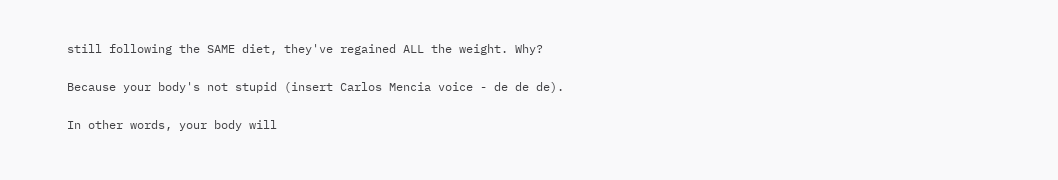still following the SAME diet, they've regained ALL the weight. Why?

Because your body's not stupid (insert Carlos Mencia voice - de de de).

In other words, your body will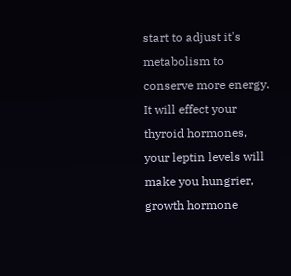start to adjust it's metabolism to conserve more energy. It will effect your thyroid hormones, your leptin levels will make you hungrier, growth hormone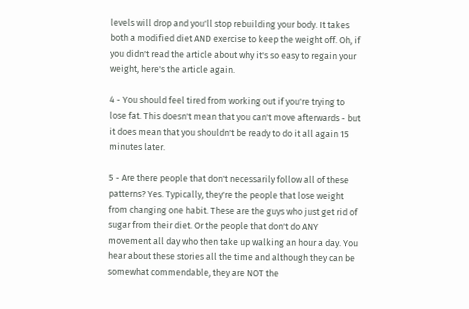levels will drop and you'll stop rebuilding your body. It takes both a modified diet AND exercise to keep the weight off. Oh, if you didn't read the article about why it's so easy to regain your weight, here's the article again.

4 - You should feel tired from working out if you're trying to lose fat. This doesn't mean that you can't move afterwards - but it does mean that you shouldn't be ready to do it all again 15 minutes later.

5 - Are there people that don't necessarily follow all of these patterns? Yes. Typically, they're the people that lose weight from changing one habit. These are the guys who just get rid of sugar from their diet. Or the people that don't do ANY movement all day who then take up walking an hour a day. You hear about these stories all the time and although they can be somewhat commendable, they are NOT the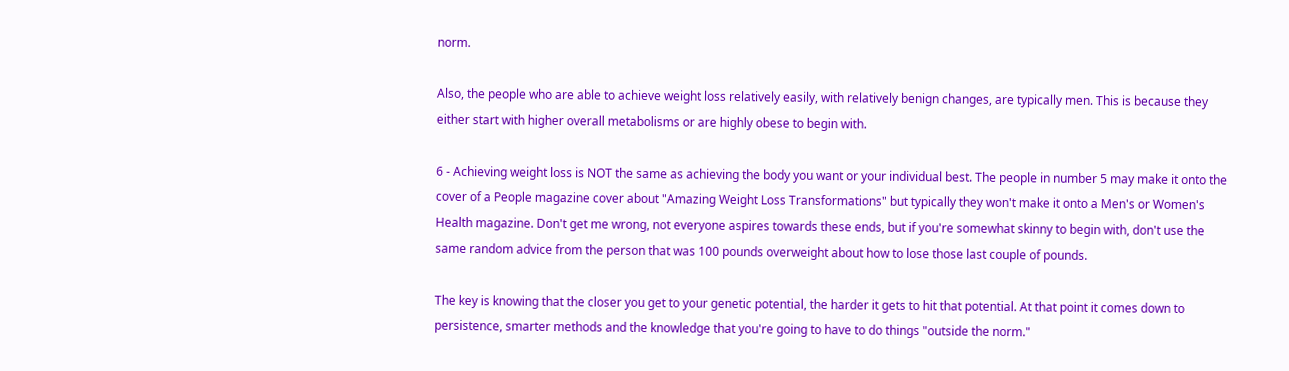norm.

Also, the people who are able to achieve weight loss relatively easily, with relatively benign changes, are typically men. This is because they either start with higher overall metabolisms or are highly obese to begin with.

6 - Achieving weight loss is NOT the same as achieving the body you want or your individual best. The people in number 5 may make it onto the cover of a People magazine cover about "Amazing Weight Loss Transformations" but typically they won't make it onto a Men's or Women's Health magazine. Don't get me wrong, not everyone aspires towards these ends, but if you're somewhat skinny to begin with, don't use the same random advice from the person that was 100 pounds overweight about how to lose those last couple of pounds.

The key is knowing that the closer you get to your genetic potential, the harder it gets to hit that potential. At that point it comes down to persistence, smarter methods and the knowledge that you're going to have to do things "outside the norm."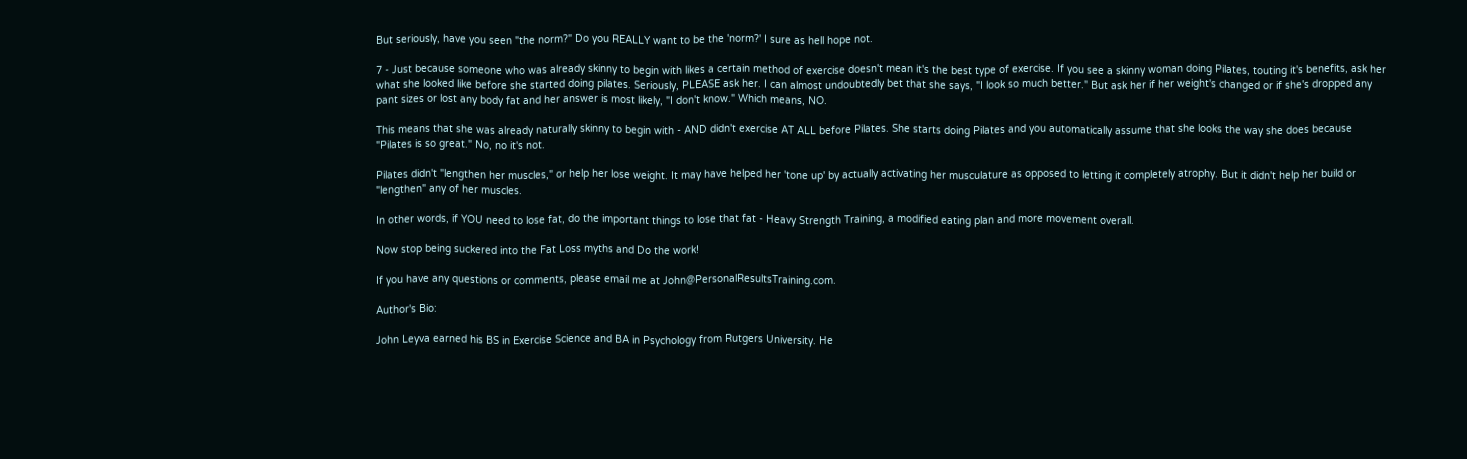But seriously, have you seen "the norm?" Do you REALLY want to be the 'norm?' I sure as hell hope not.

7 - Just because someone who was already skinny to begin with likes a certain method of exercise doesn't mean it's the best type of exercise. If you see a skinny woman doing Pilates, touting it's benefits, ask her what she looked like before she started doing pilates. Seriously, PLEASE ask her. I can almost undoubtedly bet that she says, "I look so much better." But ask her if her weight's changed or if she's dropped any pant sizes or lost any body fat and her answer is most likely, "I don't know." Which means, NO.

This means that she was already naturally skinny to begin with - AND didn't exercise AT ALL before Pilates. She starts doing Pilates and you automatically assume that she looks the way she does because "Pilates is so great." No, no it's not.

Pilates didn't "lengthen her muscles," or help her lose weight. It may have helped her 'tone up' by actually activating her musculature as opposed to letting it completely atrophy. But it didn't help her build or "lengthen" any of her muscles.

In other words, if YOU need to lose fat, do the important things to lose that fat - Heavy Strength Training, a modified eating plan and more movement overall.

Now stop being suckered into the Fat Loss myths and Do the work!

If you have any questions or comments, please email me at John@PersonalResultsTraining.com.

Author's Bio:

John Leyva earned his BS in Exercise Science and BA in Psychology from Rutgers University. He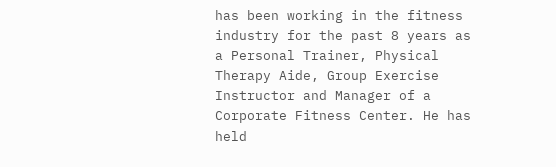has been working in the fitness industry for the past 8 years as a Personal Trainer, Physical Therapy Aide, Group Exercise Instructor and Manager of a Corporate Fitness Center. He has held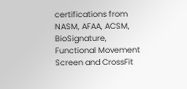certifications from NASM, AFAA, ACSM, BioSignature, Functional Movement Screen and CrossFit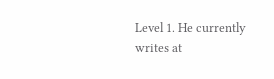Level 1. He currently writes at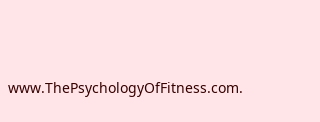www.ThePsychologyOfFitness.com.